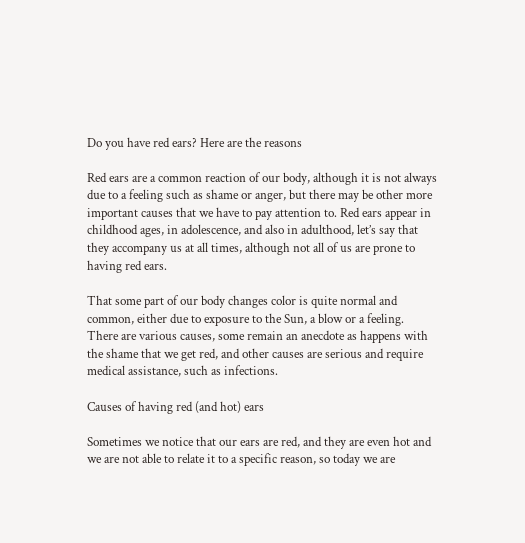Do you have red ears? Here are the reasons

Red ears are a common reaction of our body, although it is not always due to a feeling such as shame or anger, but there may be other more important causes that we have to pay attention to. Red ears appear in childhood ages, in adolescence, and also in adulthood, let’s say that they accompany us at all times, although not all of us are prone to having red ears.

That some part of our body changes color is quite normal and common, either due to exposure to the Sun, a blow or a feeling. There are various causes, some remain an anecdote as happens with the shame that we get red, and other causes are serious and require medical assistance, such as infections.

Causes of having red (and hot) ears

Sometimes we notice that our ears are red, and they are even hot and we are not able to relate it to a specific reason, so today we are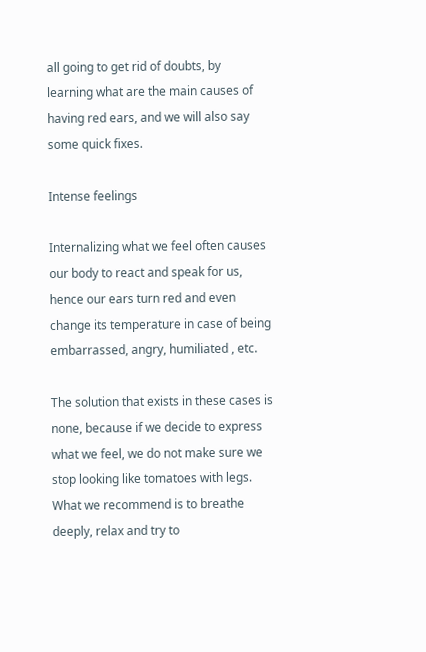all going to get rid of doubts, by learning what are the main causes of having red ears, and we will also say some quick fixes.

Intense feelings

Internalizing what we feel often causes our body to react and speak for us, hence our ears turn red and even change its temperature in case of being embarrassed, angry, humiliated , etc.

The solution that exists in these cases is none, because if we decide to express what we feel, we do not make sure we stop looking like tomatoes with legs. What we recommend is to breathe deeply, relax and try to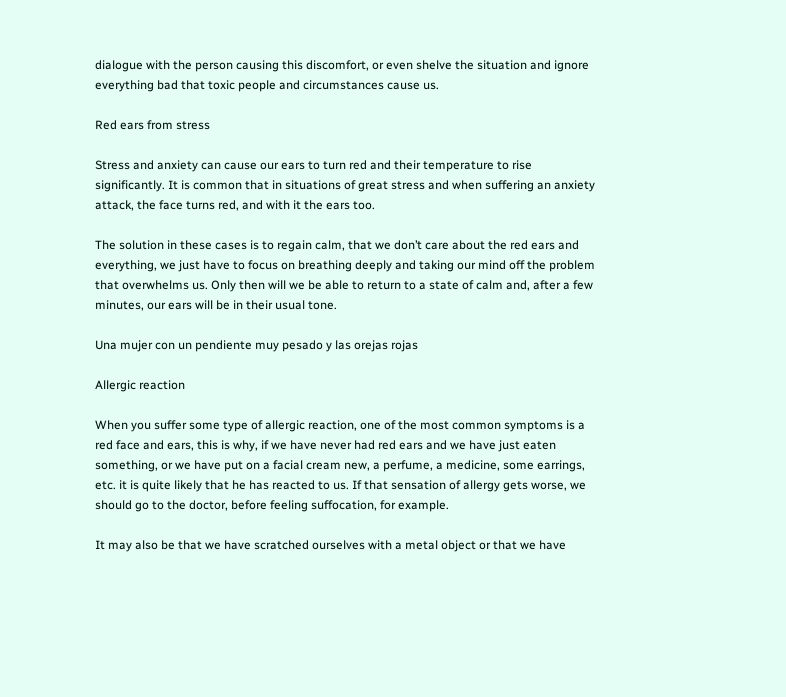dialogue with the person causing this discomfort, or even shelve the situation and ignore everything bad that toxic people and circumstances cause us.

Red ears from stress

Stress and anxiety can cause our ears to turn red and their temperature to rise significantly. It is common that in situations of great stress and when suffering an anxiety attack, the face turns red, and with it the ears too.

The solution in these cases is to regain calm, that we don’t care about the red ears and everything, we just have to focus on breathing deeply and taking our mind off the problem that overwhelms us. Only then will we be able to return to a state of calm and, after a few minutes, our ears will be in their usual tone.

Una mujer con un pendiente muy pesado y las orejas rojas

Allergic reaction

When you suffer some type of allergic reaction, one of the most common symptoms is a red face and ears, this is why, if we have never had red ears and we have just eaten something, or we have put on a facial cream new, a perfume, a medicine, some earrings, etc. it is quite likely that he has reacted to us. If that sensation of allergy gets worse, we should go to the doctor, before feeling suffocation, for example.

It may also be that we have scratched ourselves with a metal object or that we have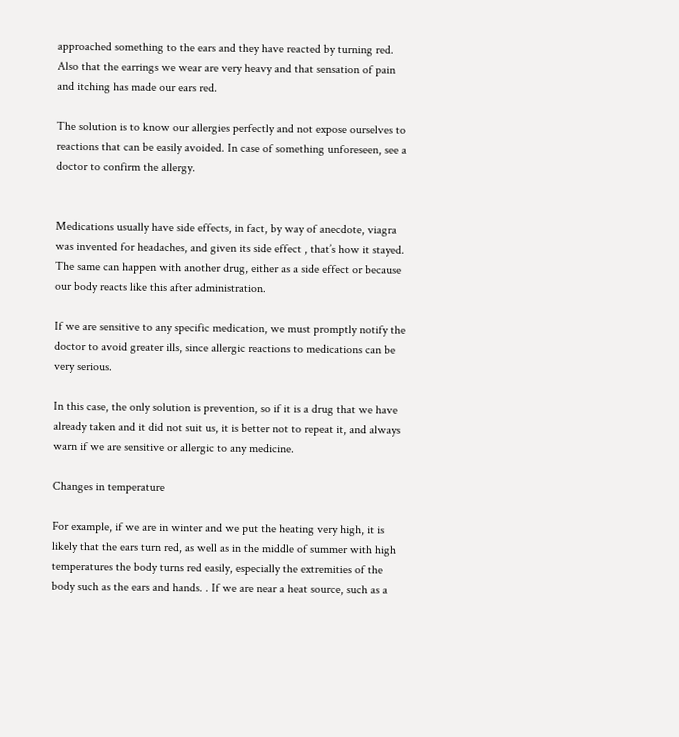approached something to the ears and they have reacted by turning red. Also that the earrings we wear are very heavy and that sensation of pain and itching has made our ears red.

The solution is to know our allergies perfectly and not expose ourselves to reactions that can be easily avoided. In case of something unforeseen, see a doctor to confirm the allergy.


Medications usually have side effects, in fact, by way of anecdote, viagra was invented for headaches, and given its side effect , that’s how it stayed. The same can happen with another drug, either as a side effect or because our body reacts like this after administration.

If we are sensitive to any specific medication, we must promptly notify the doctor to avoid greater ills, since allergic reactions to medications can be very serious.

In this case, the only solution is prevention, so if it is a drug that we have already taken and it did not suit us, it is better not to repeat it, and always warn if we are sensitive or allergic to any medicine.

Changes in temperature

For example, if we are in winter and we put the heating very high, it is likely that the ears turn red, as well as in the middle of summer with high temperatures the body turns red easily, especially the extremities of the body such as the ears and hands. . If we are near a heat source, such as a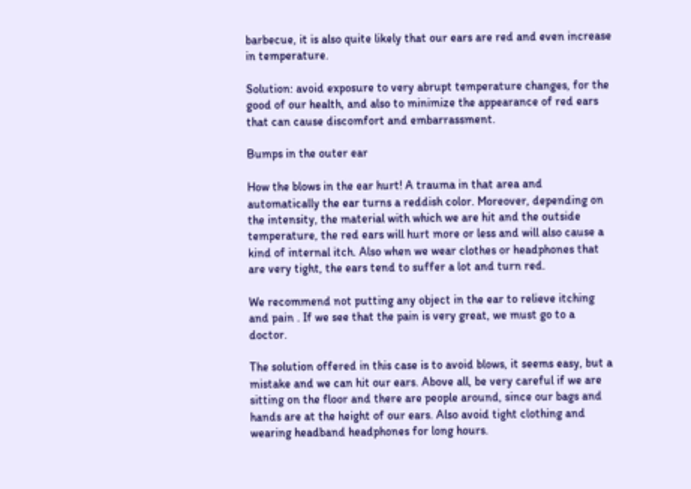barbecue, it is also quite likely that our ears are red and even increase in temperature.

Solution: avoid exposure to very abrupt temperature changes, for the good of our health, and also to minimize the appearance of red ears that can cause discomfort and embarrassment.

Bumps in the outer ear

How the blows in the ear hurt! A trauma in that area and automatically the ear turns a reddish color. Moreover, depending on the intensity, the material with which we are hit and the outside temperature, the red ears will hurt more or less and will also cause a kind of internal itch. Also when we wear clothes or headphones that are very tight, the ears tend to suffer a lot and turn red.

We recommend not putting any object in the ear to relieve itching and pain . If we see that the pain is very great, we must go to a doctor.

The solution offered in this case is to avoid blows, it seems easy, but a mistake and we can hit our ears. Above all, be very careful if we are sitting on the floor and there are people around, since our bags and hands are at the height of our ears. Also avoid tight clothing and wearing headband headphones for long hours.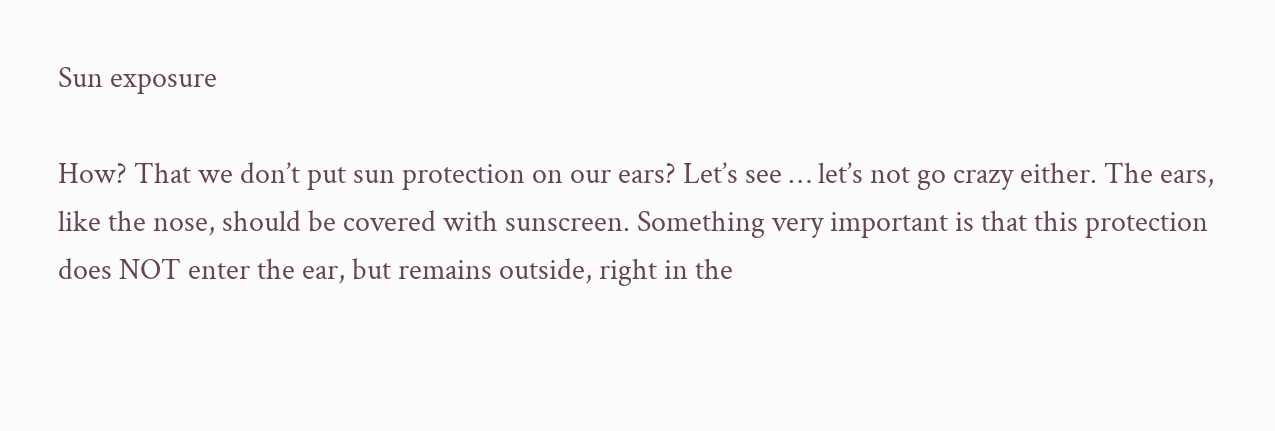Sun exposure

How? That we don’t put sun protection on our ears? Let’s see … let’s not go crazy either. The ears, like the nose, should be covered with sunscreen. Something very important is that this protection does NOT enter the ear, but remains outside, right in the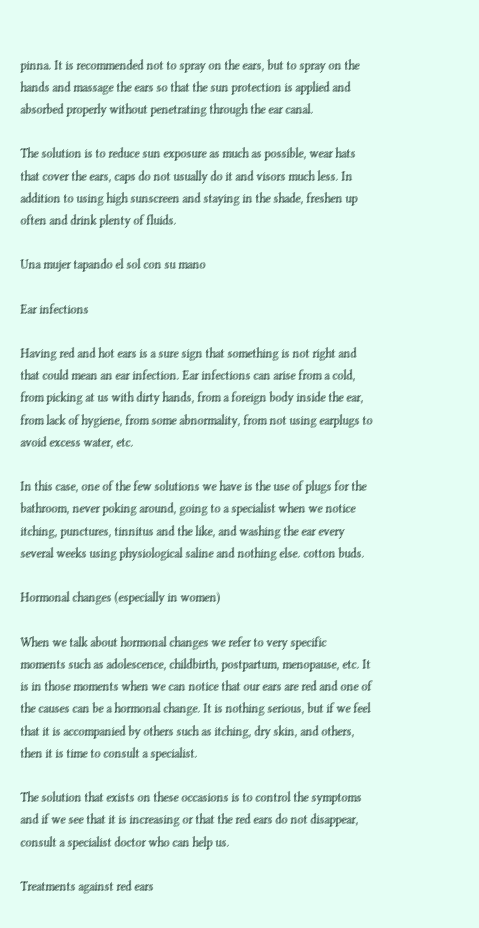pinna. It is recommended not to spray on the ears, but to spray on the hands and massage the ears so that the sun protection is applied and absorbed properly without penetrating through the ear canal.

The solution is to reduce sun exposure as much as possible, wear hats that cover the ears, caps do not usually do it and visors much less. In addition to using high sunscreen and staying in the shade, freshen up often and drink plenty of fluids.

Una mujer tapando el sol con su mano

Ear infections

Having red and hot ears is a sure sign that something is not right and that could mean an ear infection. Ear infections can arise from a cold, from picking at us with dirty hands, from a foreign body inside the ear, from lack of hygiene, from some abnormality, from not using earplugs to avoid excess water, etc.

In this case, one of the few solutions we have is the use of plugs for the bathroom, never poking around, going to a specialist when we notice itching, punctures, tinnitus and the like, and washing the ear every several weeks using physiological saline and nothing else. cotton buds.

Hormonal changes (especially in women)

When we talk about hormonal changes we refer to very specific moments such as adolescence, childbirth, postpartum, menopause, etc. It is in those moments when we can notice that our ears are red and one of the causes can be a hormonal change. It is nothing serious, but if we feel that it is accompanied by others such as itching, dry skin, and others, then it is time to consult a specialist.

The solution that exists on these occasions is to control the symptoms and if we see that it is increasing or that the red ears do not disappear, consult a specialist doctor who can help us.

Treatments against red ears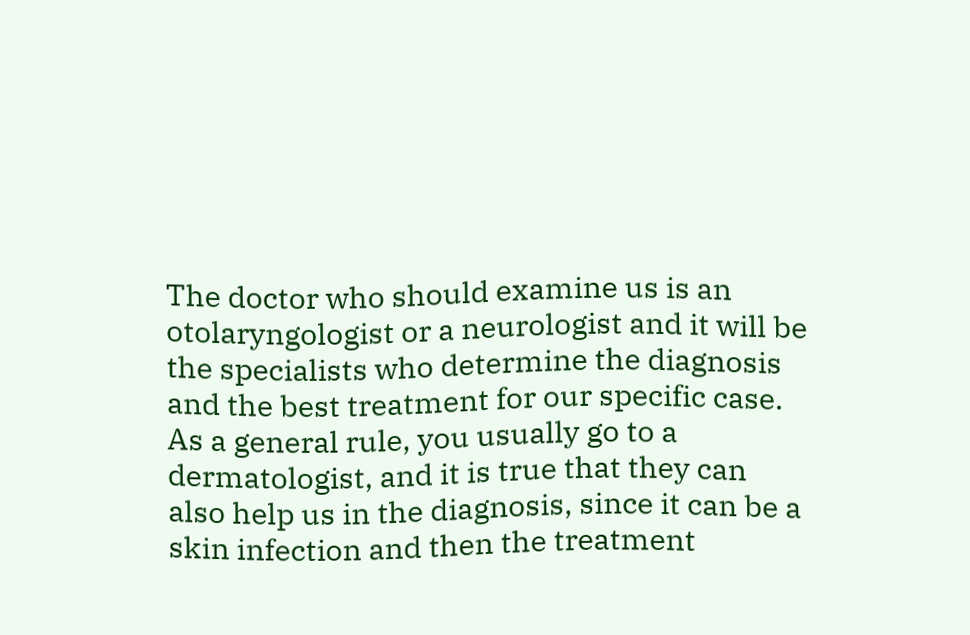The doctor who should examine us is an otolaryngologist or a neurologist and it will be the specialists who determine the diagnosis and the best treatment for our specific case. As a general rule, you usually go to a dermatologist, and it is true that they can also help us in the diagnosis, since it can be a skin infection and then the treatment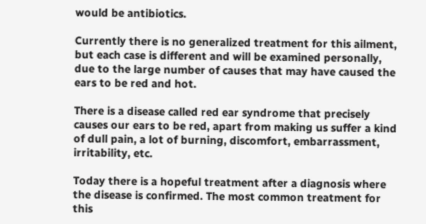would be antibiotics.

Currently there is no generalized treatment for this ailment, but each case is different and will be examined personally, due to the large number of causes that may have caused the ears to be red and hot.

There is a disease called red ear syndrome that precisely causes our ears to be red, apart from making us suffer a kind of dull pain, a lot of burning, discomfort, embarrassment, irritability, etc.

Today there is a hopeful treatment after a diagnosis where the disease is confirmed. The most common treatment for this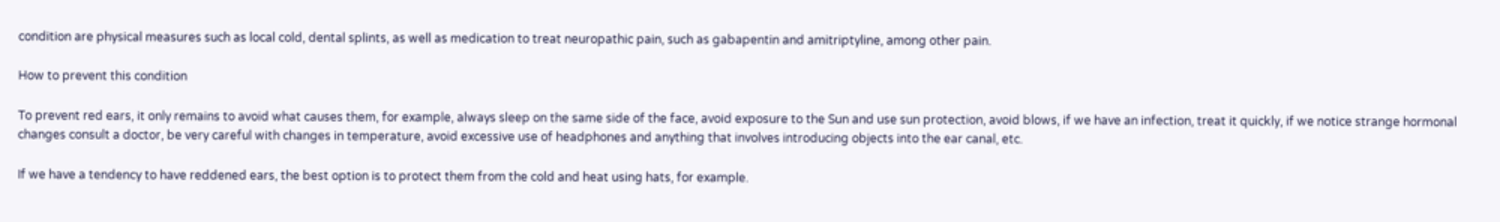condition are physical measures such as local cold, dental splints, as well as medication to treat neuropathic pain, such as gabapentin and amitriptyline, among other pain.

How to prevent this condition

To prevent red ears, it only remains to avoid what causes them, for example, always sleep on the same side of the face, avoid exposure to the Sun and use sun protection, avoid blows, if we have an infection, treat it quickly, if we notice strange hormonal changes consult a doctor, be very careful with changes in temperature, avoid excessive use of headphones and anything that involves introducing objects into the ear canal, etc.

If we have a tendency to have reddened ears, the best option is to protect them from the cold and heat using hats, for example.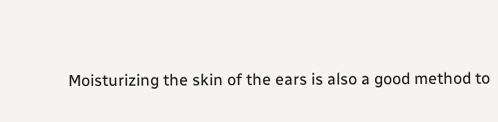Moisturizing the skin of the ears is also a good method to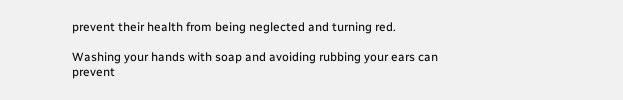prevent their health from being neglected and turning red.

Washing your hands with soap and avoiding rubbing your ears can prevent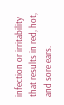infection or irritability that results in red, hot, and sore ears.